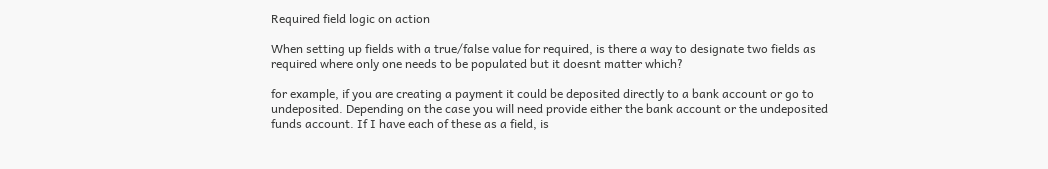Required field logic on action

When setting up fields with a true/false value for required, is there a way to designate two fields as required where only one needs to be populated but it doesnt matter which?

for example, if you are creating a payment it could be deposited directly to a bank account or go to undeposited. Depending on the case you will need provide either the bank account or the undeposited funds account. If I have each of these as a field, is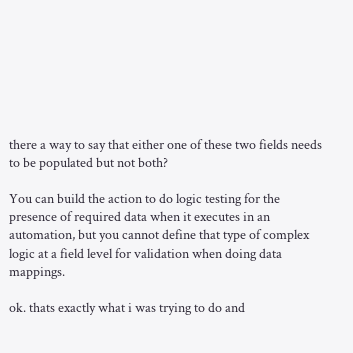there a way to say that either one of these two fields needs to be populated but not both?

You can build the action to do logic testing for the presence of required data when it executes in an automation, but you cannot define that type of complex logic at a field level for validation when doing data mappings.

ok. thats exactly what i was trying to do and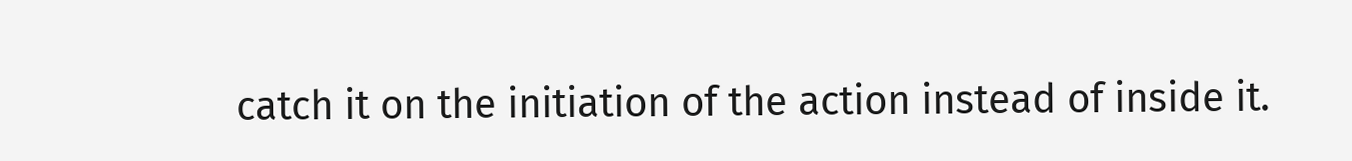catch it on the initiation of the action instead of inside it.